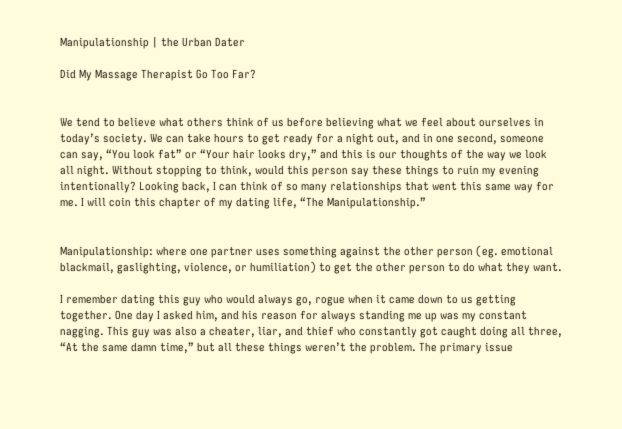Manipulationship | the Urban Dater

Did My Massage Therapist Go Too Far?


We tend to believe what others think of us before believing what we feel about ourselves in today’s society. We can take hours to get ready for a night out, and in one second, someone can say, “You look fat” or “Your hair looks dry,” and this is our thoughts of the way we look all night. Without stopping to think, would this person say these things to ruin my evening intentionally? Looking back, I can think of so many relationships that went this same way for me. I will coin this chapter of my dating life, “The Manipulationship.”


Manipulationship: where one partner uses something against the other person (eg. emotional blackmail, gaslighting, violence, or humiliation) to get the other person to do what they want.

I remember dating this guy who would always go, rogue when it came down to us getting together. One day I asked him, and his reason for always standing me up was my constant nagging. This guy was also a cheater, liar, and thief who constantly got caught doing all three, “At the same damn time,” but all these things weren’t the problem. The primary issue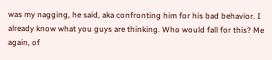was my nagging, he said, aka confronting him for his bad behavior. I already know what you guys are thinking. Who would fall for this? Me again, of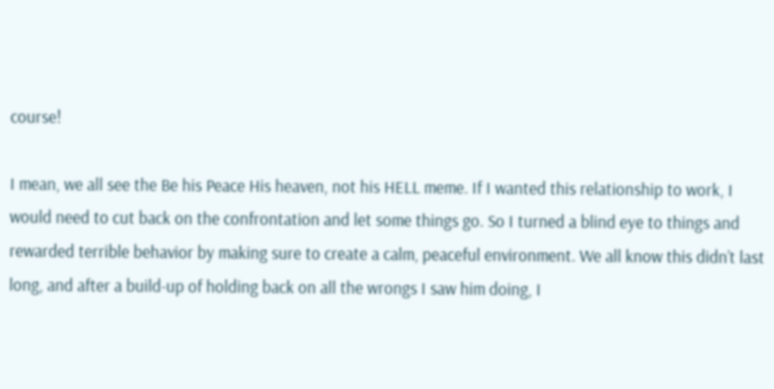course!

I mean, we all see the Be his Peace His heaven, not his HELL meme. If I wanted this relationship to work, I would need to cut back on the confrontation and let some things go. So I turned a blind eye to things and rewarded terrible behavior by making sure to create a calm, peaceful environment. We all know this didn’t last long, and after a build-up of holding back on all the wrongs I saw him doing, I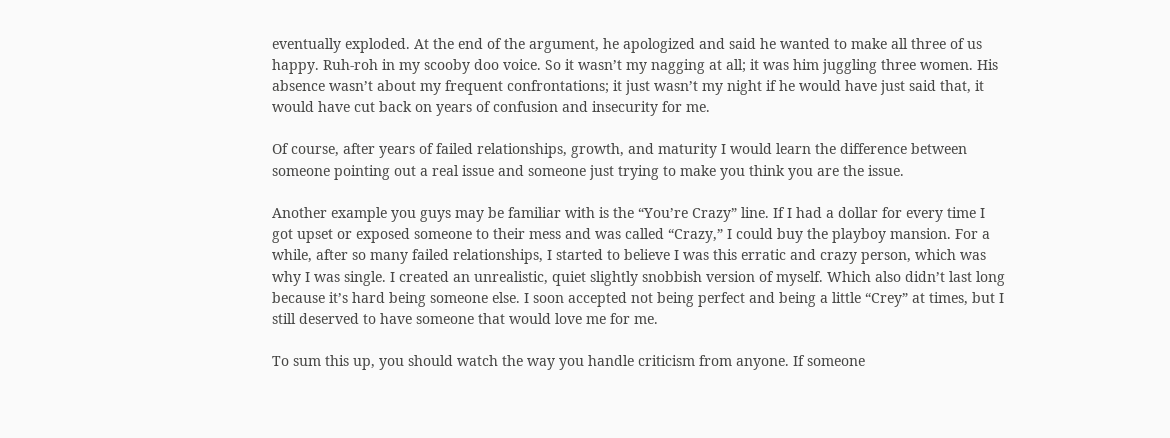eventually exploded. At the end of the argument, he apologized and said he wanted to make all three of us happy. Ruh-roh in my scooby doo voice. So it wasn’t my nagging at all; it was him juggling three women. His absence wasn’t about my frequent confrontations; it just wasn’t my night if he would have just said that, it would have cut back on years of confusion and insecurity for me.

Of course, after years of failed relationships, growth, and maturity I would learn the difference between someone pointing out a real issue and someone just trying to make you think you are the issue.

Another example you guys may be familiar with is the “You’re Crazy” line. If I had a dollar for every time I got upset or exposed someone to their mess and was called “Crazy,” I could buy the playboy mansion. For a while, after so many failed relationships, I started to believe I was this erratic and crazy person, which was why I was single. I created an unrealistic, quiet slightly snobbish version of myself. Which also didn’t last long because it’s hard being someone else. I soon accepted not being perfect and being a little “Crey” at times, but I still deserved to have someone that would love me for me.

To sum this up, you should watch the way you handle criticism from anyone. If someone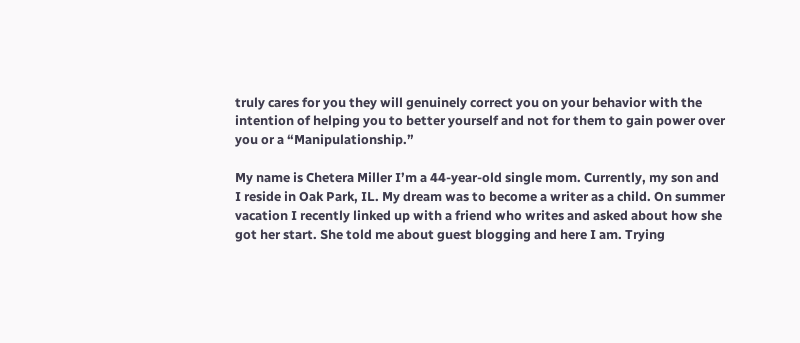truly cares for you they will genuinely correct you on your behavior with the intention of helping you to better yourself and not for them to gain power over you or a “Manipulationship.”

My name is Chetera Miller I’m a 44-year-old single mom. Currently, my son and I reside in Oak Park, IL. My dream was to become a writer as a child. On summer vacation I recently linked up with a friend who writes and asked about how she got her start. She told me about guest blogging and here I am. Trying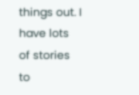things out. I have lots of stories to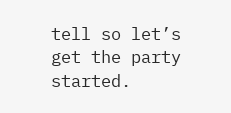tell so let’s get the party started.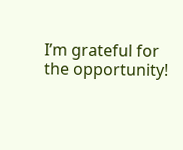I’m grateful for the opportunity!